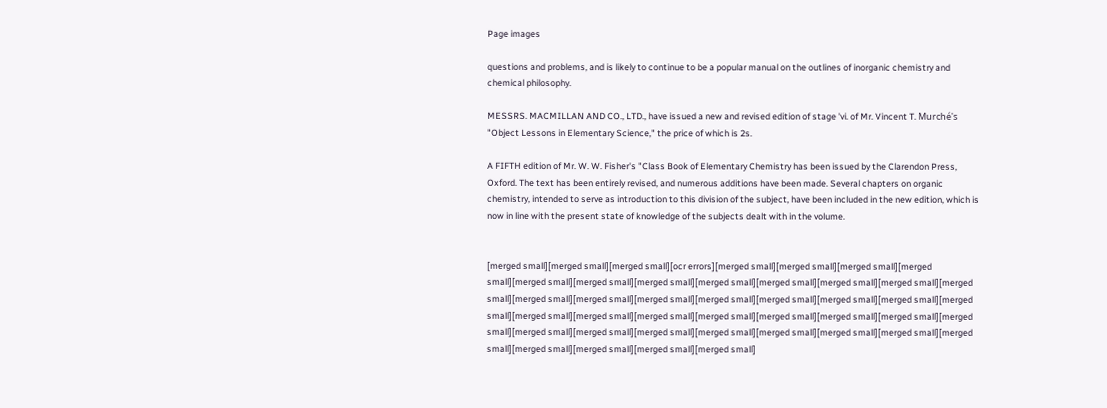Page images

questions and problems, and is likely to continue to be a popular manual on the outlines of inorganic chemistry and chemical philosophy.

MESSRS. MACMILLAN AND CO., LTD., have issued a new and revised edition of stage 'vi. of Mr. Vincent T. Murché's "Object Lessons in Elementary Science," the price of which is 2s.

A FIFTH edition of Mr. W. W. Fisher's "Class Book of Elementary Chemistry has been issued by the Clarendon Press, Oxford. The text has been entirely revised, and numerous additions have been made. Several chapters on organic chemistry, intended to serve as introduction to this division of the subject, have been included in the new edition, which is now in line with the present state of knowledge of the subjects dealt with in the volume.


[merged small][merged small][merged small][ocr errors][merged small][merged small][merged small][merged small][merged small][merged small][merged small][merged small][merged small][merged small][merged small][merged small][merged small][merged small][merged small][merged small][merged small][merged small][merged small][merged small][merged small][merged small][merged small][merged small][merged small][merged small][merged small][merged small][merged small][merged small][merged small][merged small][merged small][merged small][merged small][merged small][merged small][merged small][merged small][merged small]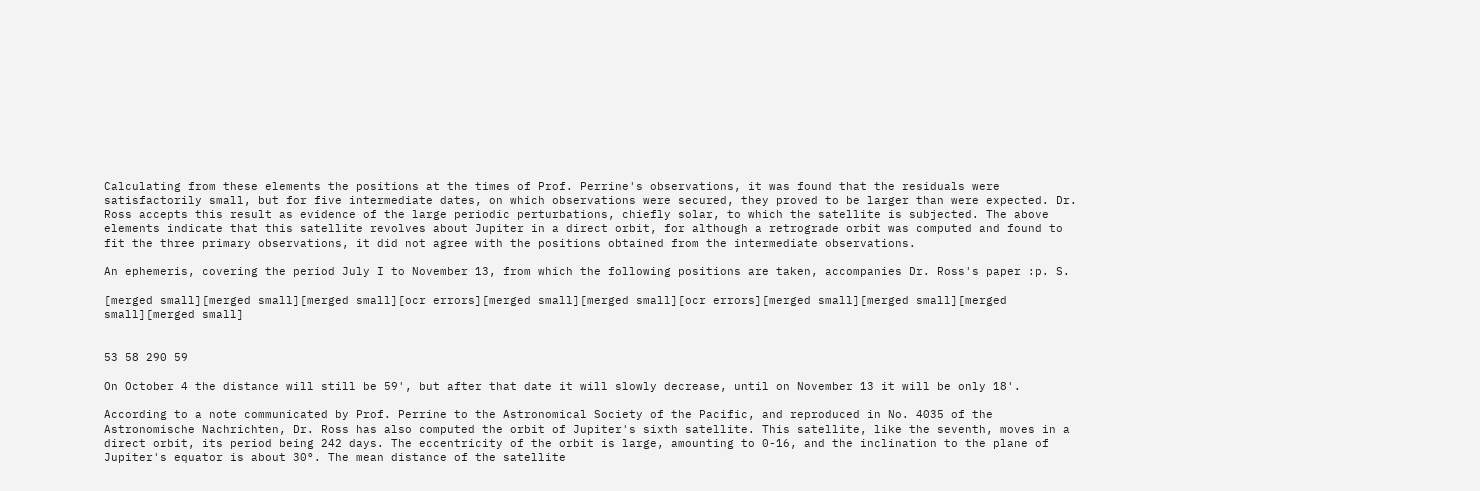Calculating from these elements the positions at the times of Prof. Perrine's observations, it was found that the residuals were satisfactorily small, but for five intermediate dates, on which observations were secured, they proved to be larger than were expected. Dr. Ross accepts this result as evidence of the large periodic perturbations, chiefly solar, to which the satellite is subjected. The above elements indicate that this satellite revolves about Jupiter in a direct orbit, for although a retrograde orbit was computed and found to fit the three primary observations, it did not agree with the positions obtained from the intermediate observations.

An ephemeris, covering the period July I to November 13, from which the following positions are taken, accompanies Dr. Ross's paper :p. S.

[merged small][merged small][merged small][ocr errors][merged small][merged small][ocr errors][merged small][merged small][merged small][merged small]


53 58 290 59

On October 4 the distance will still be 59', but after that date it will slowly decrease, until on November 13 it will be only 18'.

According to a note communicated by Prof. Perrine to the Astronomical Society of the Pacific, and reproduced in No. 4035 of the Astronomische Nachrichten, Dr. Ross has also computed the orbit of Jupiter's sixth satellite. This satellite, like the seventh, moves in a direct orbit, its period being 242 days. The eccentricity of the orbit is large, amounting to 0-16, and the inclination to the plane of Jupiter's equator is about 30°. The mean distance of the satellite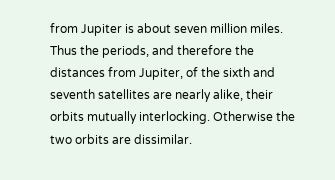from Jupiter is about seven million miles. Thus the periods, and therefore the distances from Jupiter, of the sixth and seventh satellites are nearly alike, their orbits mutually interlocking. Otherwise the two orbits are dissimilar.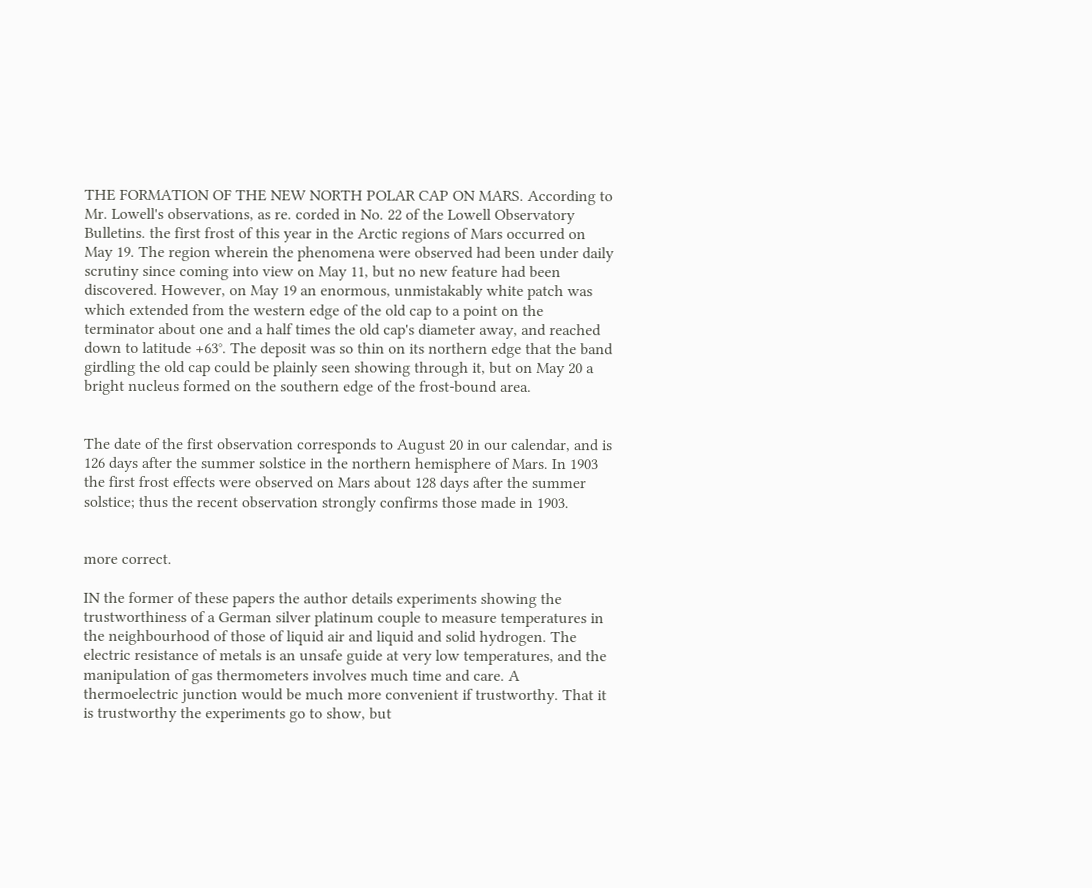THE FORMATION OF THE NEW NORTH POLAR CAP ON MARS. According to Mr. Lowell's observations, as re. corded in No. 22 of the Lowell Observatory Bulletins. the first frost of this year in the Arctic regions of Mars occurred on May 19. The region wherein the phenomena were observed had been under daily scrutiny since coming into view on May 11, but no new feature had been discovered. However, on May 19 an enormous, unmistakably white patch was which extended from the western edge of the old cap to a point on the terminator about one and a half times the old cap's diameter away, and reached down to latitude +63°. The deposit was so thin on its northern edge that the band girdling the old cap could be plainly seen showing through it, but on May 20 a bright nucleus formed on the southern edge of the frost-bound area.


The date of the first observation corresponds to August 20 in our calendar, and is 126 days after the summer solstice in the northern hemisphere of Mars. In 1903 the first frost effects were observed on Mars about 128 days after the summer solstice; thus the recent observation strongly confirms those made in 1903.


more correct.

IN the former of these papers the author details experiments showing the trustworthiness of a German silver platinum couple to measure temperatures in the neighbourhood of those of liquid air and liquid and solid hydrogen. The electric resistance of metals is an unsafe guide at very low temperatures, and the manipulation of gas thermometers involves much time and care. A thermoelectric junction would be much more convenient if trustworthy. That it is trustworthy the experiments go to show, but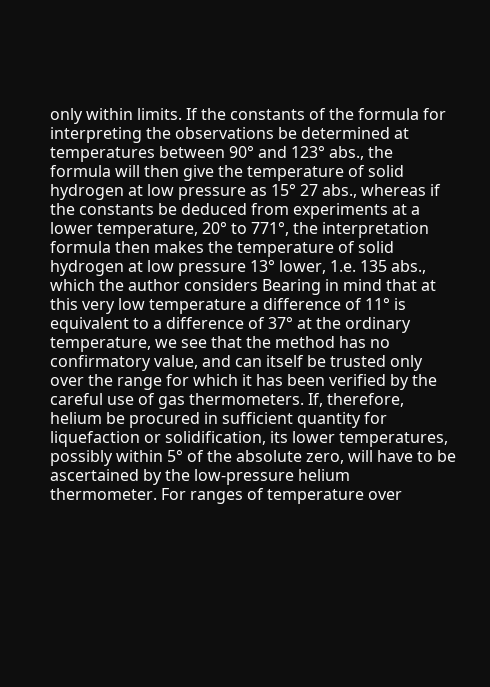only within limits. If the constants of the formula for interpreting the observations be determined at temperatures between 90° and 123° abs., the formula will then give the temperature of solid hydrogen at low pressure as 15° 27 abs., whereas if the constants be deduced from experiments at a lower temperature, 20° to 771°, the interpretation formula then makes the temperature of solid hydrogen at low pressure 13° lower, 1.e. 135 abs., which the author considers Bearing in mind that at this very low temperature a difference of 11° is equivalent to a difference of 37° at the ordinary temperature, we see that the method has no confirmatory value, and can itself be trusted only over the range for which it has been verified by the careful use of gas thermometers. If, therefore, helium be procured in sufficient quantity for liquefaction or solidification, its lower temperatures, possibly within 5° of the absolute zero, will have to be ascertained by the low-pressure helium thermometer. For ranges of temperature over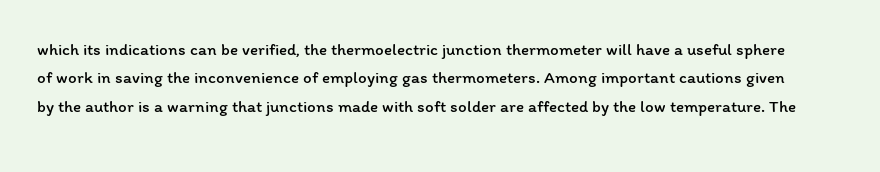which its indications can be verified, the thermoelectric junction thermometer will have a useful sphere of work in saving the inconvenience of employing gas thermometers. Among important cautions given by the author is a warning that junctions made with soft solder are affected by the low temperature. The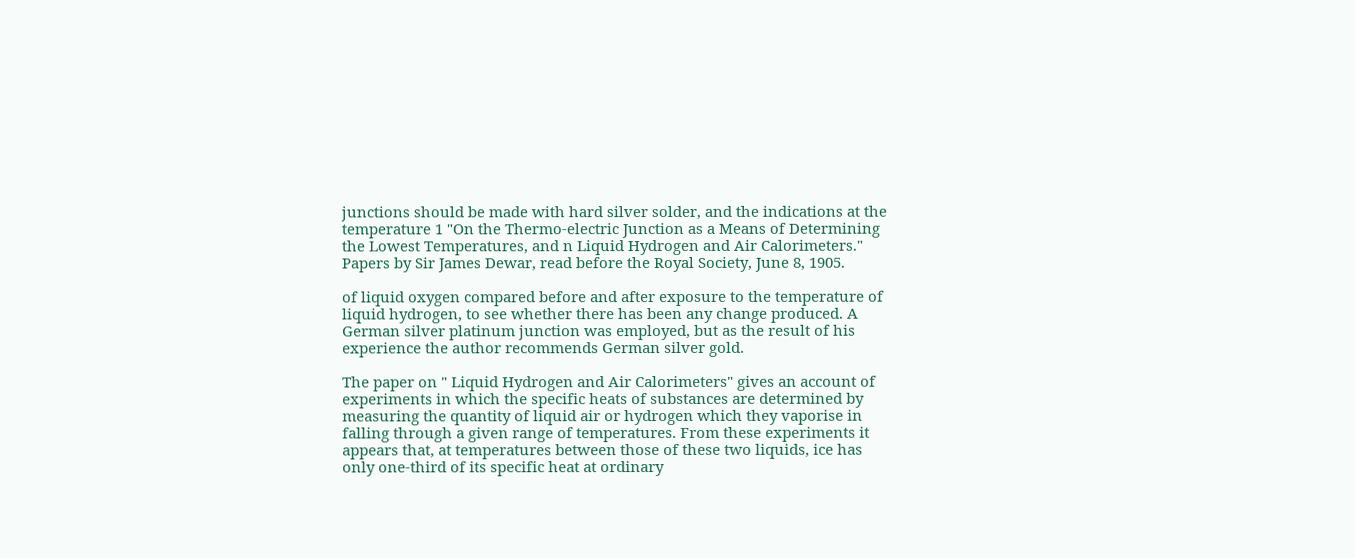junctions should be made with hard silver solder, and the indications at the temperature 1 "On the Thermo-electric Junction as a Means of Determining the Lowest Temperatures, and n Liquid Hydrogen and Air Calorimeters." Papers by Sir James Dewar, read before the Royal Society, June 8, 1905.

of liquid oxygen compared before and after exposure to the temperature of liquid hydrogen, to see whether there has been any change produced. A German silver platinum junction was employed, but as the result of his experience the author recommends German silver gold.

The paper on " Liquid Hydrogen and Air Calorimeters" gives an account of experiments in which the specific heats of substances are determined by measuring the quantity of liquid air or hydrogen which they vaporise in falling through a given range of temperatures. From these experiments it appears that, at temperatures between those of these two liquids, ice has only one-third of its specific heat at ordinary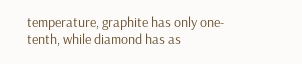temperature, graphite has only one-tenth, while diamond has as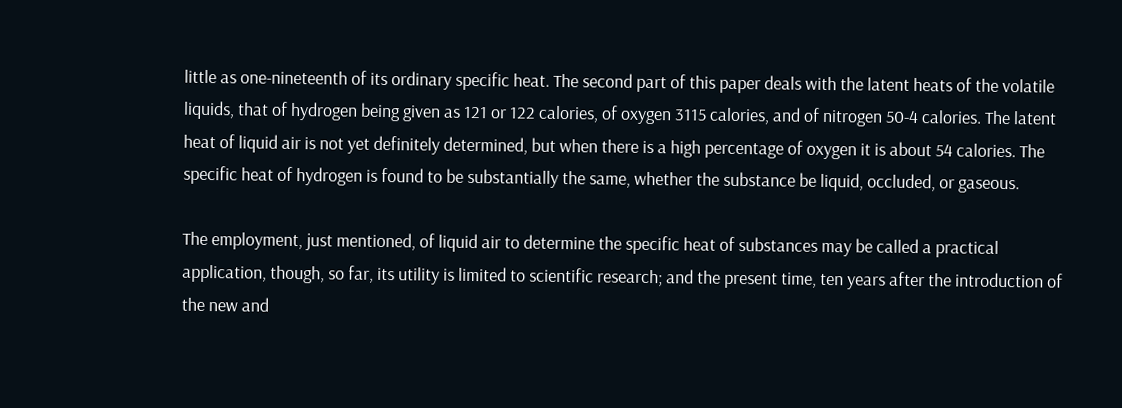little as one-nineteenth of its ordinary specific heat. The second part of this paper deals with the latent heats of the volatile liquids, that of hydrogen being given as 121 or 122 calories, of oxygen 3115 calories, and of nitrogen 50-4 calories. The latent heat of liquid air is not yet definitely determined, but when there is a high percentage of oxygen it is about 54 calories. The specific heat of hydrogen is found to be substantially the same, whether the substance be liquid, occluded, or gaseous.

The employment, just mentioned, of liquid air to determine the specific heat of substances may be called a practical application, though, so far, its utility is limited to scientific research; and the present time, ten years after the introduction of the new and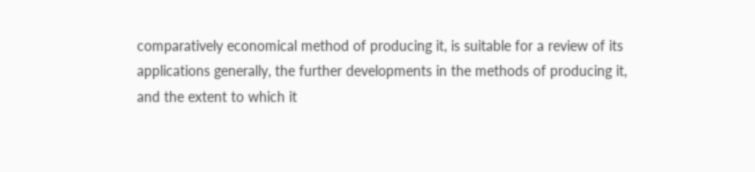comparatively economical method of producing it, is suitable for a review of its applications generally, the further developments in the methods of producing it, and the extent to which it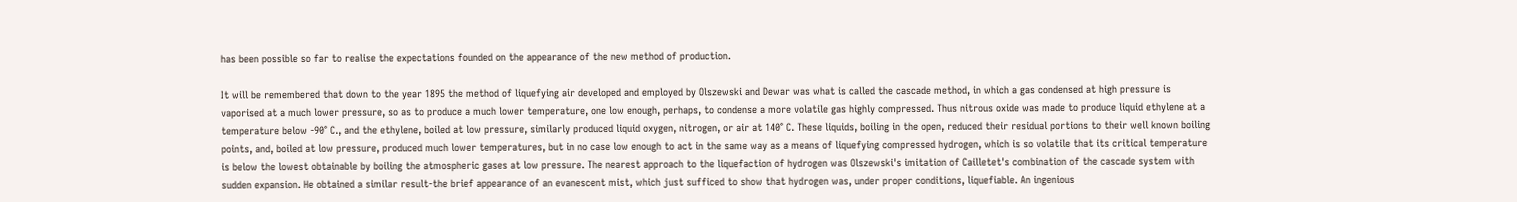has been possible so far to realise the expectations founded on the appearance of the new method of production.

It will be remembered that down to the year 1895 the method of liquefying air developed and employed by Olszewski and Dewar was what is called the cascade method, in which a gas condensed at high pressure is vaporised at a much lower pressure, so as to produce a much lower temperature, one low enough, perhaps, to condense a more volatile gas highly compressed. Thus nitrous oxide was made to produce liquid ethylene at a temperature below -90° C., and the ethylene, boiled at low pressure, similarly produced liquid oxygen, nitrogen, or air at 140° C. These liquids, boiling in the open, reduced their residual portions to their well known boiling points, and, boiled at low pressure, produced much lower temperatures, but in no case low enough to act in the same way as a means of liquefying compressed hydrogen, which is so volatile that its critical temperature is below the lowest obtainable by boiling the atmospheric gases at low pressure. The nearest approach to the liquefaction of hydrogen was Olszewski's imitation of Cailletet's combination of the cascade system with sudden expansion. He obtained a similar result-the brief appearance of an evanescent mist, which just sufficed to show that hydrogen was, under proper conditions, liquefiable. An ingenious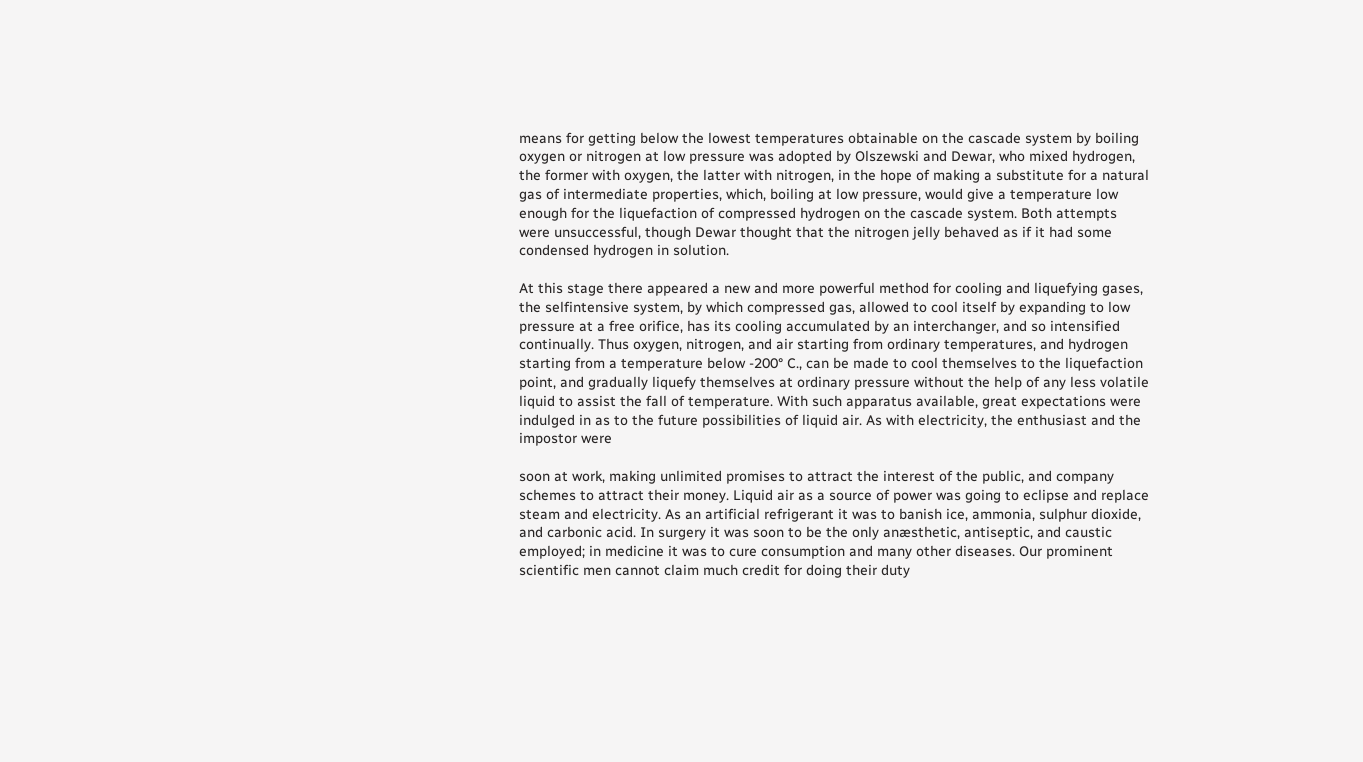means for getting below the lowest temperatures obtainable on the cascade system by boiling oxygen or nitrogen at low pressure was adopted by Olszewski and Dewar, who mixed hydrogen, the former with oxygen, the latter with nitrogen, in the hope of making a substitute for a natural gas of intermediate properties, which, boiling at low pressure, would give a temperature low enough for the liquefaction of compressed hydrogen on the cascade system. Both attempts were unsuccessful, though Dewar thought that the nitrogen jelly behaved as if it had some condensed hydrogen in solution.

At this stage there appeared a new and more powerful method for cooling and liquefying gases, the selfintensive system, by which compressed gas, allowed to cool itself by expanding to low pressure at a free orifice, has its cooling accumulated by an interchanger, and so intensified continually. Thus oxygen, nitrogen, and air starting from ordinary temperatures, and hydrogen starting from a temperature below -200° C., can be made to cool themselves to the liquefaction point, and gradually liquefy themselves at ordinary pressure without the help of any less volatile liquid to assist the fall of temperature. With such apparatus available, great expectations were indulged in as to the future possibilities of liquid air. As with electricity, the enthusiast and the impostor were

soon at work, making unlimited promises to attract the interest of the public, and company schemes to attract their money. Liquid air as a source of power was going to eclipse and replace steam and electricity. As an artificial refrigerant it was to banish ice, ammonia, sulphur dioxide, and carbonic acid. In surgery it was soon to be the only anæsthetic, antiseptic, and caustic employed; in medicine it was to cure consumption and many other diseases. Our prominent scientific men cannot claim much credit for doing their duty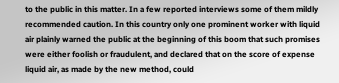to the public in this matter. In a few reported interviews some of them mildly recommended caution. In this country only one prominent worker with liquid air plainly warned the public at the beginning of this boom that such promises were either foolish or fraudulent, and declared that on the score of expense liquid air, as made by the new method, could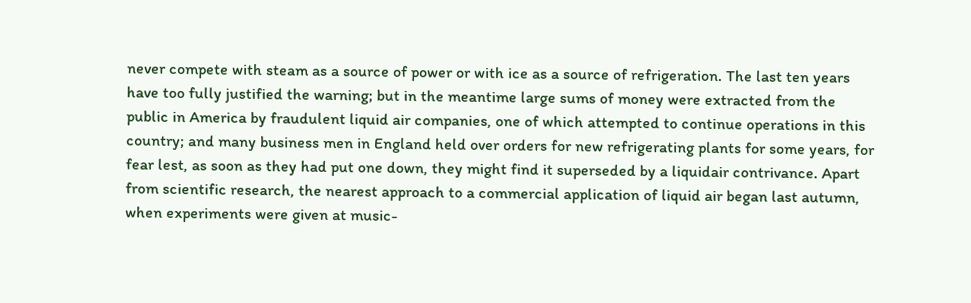never compete with steam as a source of power or with ice as a source of refrigeration. The last ten years have too fully justified the warning; but in the meantime large sums of money were extracted from the public in America by fraudulent liquid air companies, one of which attempted to continue operations in this country; and many business men in England held over orders for new refrigerating plants for some years, for fear lest, as soon as they had put one down, they might find it superseded by a liquidair contrivance. Apart from scientific research, the nearest approach to a commercial application of liquid air began last autumn, when experiments were given at music-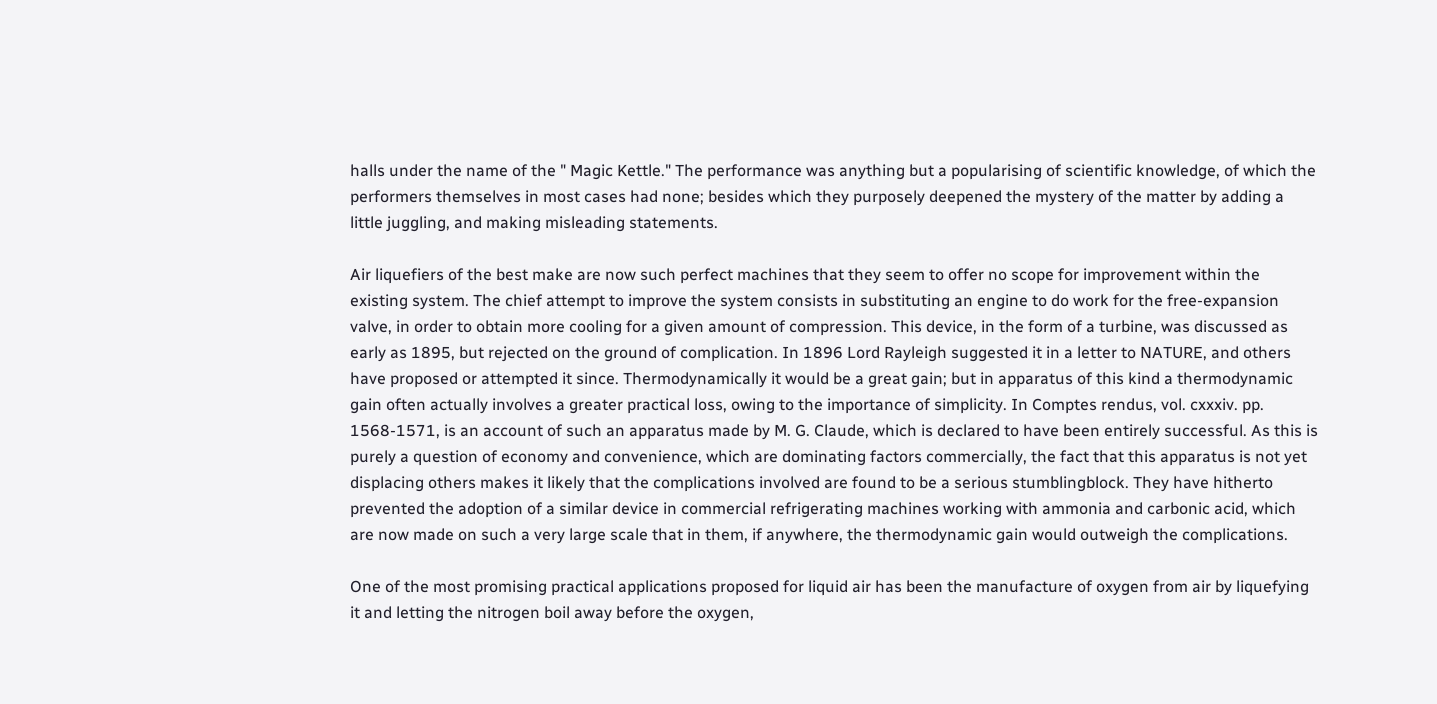halls under the name of the " Magic Kettle." The performance was anything but a popularising of scientific knowledge, of which the performers themselves in most cases had none; besides which they purposely deepened the mystery of the matter by adding a little juggling, and making misleading statements.

Air liquefiers of the best make are now such perfect machines that they seem to offer no scope for improvement within the existing system. The chief attempt to improve the system consists in substituting an engine to do work for the free-expansion valve, in order to obtain more cooling for a given amount of compression. This device, in the form of a turbine, was discussed as early as 1895, but rejected on the ground of complication. In 1896 Lord Rayleigh suggested it in a letter to NATURE, and others have proposed or attempted it since. Thermodynamically it would be a great gain; but in apparatus of this kind a thermodynamic gain often actually involves a greater practical loss, owing to the importance of simplicity. In Comptes rendus, vol. cxxxiv. pp. 1568-1571, is an account of such an apparatus made by M. G. Claude, which is declared to have been entirely successful. As this is purely a question of economy and convenience, which are dominating factors commercially, the fact that this apparatus is not yet displacing others makes it likely that the complications involved are found to be a serious stumblingblock. They have hitherto prevented the adoption of a similar device in commercial refrigerating machines working with ammonia and carbonic acid, which are now made on such a very large scale that in them, if anywhere, the thermodynamic gain would outweigh the complications.

One of the most promising practical applications proposed for liquid air has been the manufacture of oxygen from air by liquefying it and letting the nitrogen boil away before the oxygen,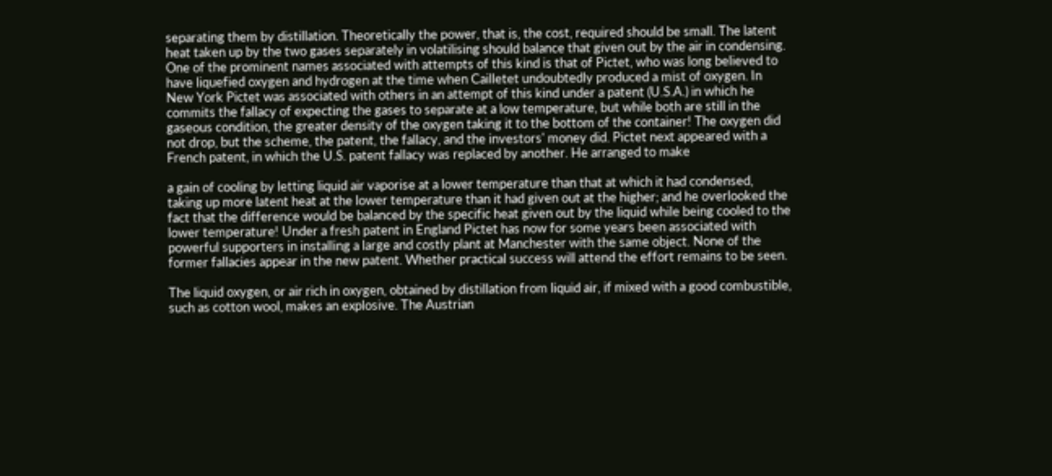separating them by distillation. Theoretically the power, that is, the cost, required should be small. The latent heat taken up by the two gases separately in volatilising should balance that given out by the air in condensing. One of the prominent names associated with attempts of this kind is that of Pictet, who was long believed to have liquefied oxygen and hydrogen at the time when Cailletet undoubtedly produced a mist of oxygen. In New York Pictet was associated with others in an attempt of this kind under a patent (U.S.A.) in which he commits the fallacy of expecting the gases to separate at a low temperature, but while both are still in the gaseous condition, the greater density of the oxygen taking it to the bottom of the container! The oxygen did not drop, but the scheme, the patent, the fallacy, and the investors' money did. Pictet next appeared with a French patent, in which the U.S. patent fallacy was replaced by another. He arranged to make

a gain of cooling by letting liquid air vaporise at a lower temperature than that at which it had condensed, taking up more latent heat at the lower temperature than it had given out at the higher; and he overlooked the fact that the difference would be balanced by the specific heat given out by the liquid while being cooled to the lower temperature! Under a fresh patent in England Pictet has now for some years been associated with powerful supporters in installing a large and costly plant at Manchester with the same object. None of the former fallacies appear in the new patent. Whether practical success will attend the effort remains to be seen.

The liquid oxygen, or air rich in oxygen, obtained by distillation from liquid air, if mixed with a good combustible, such as cotton wool, makes an explosive. The Austrian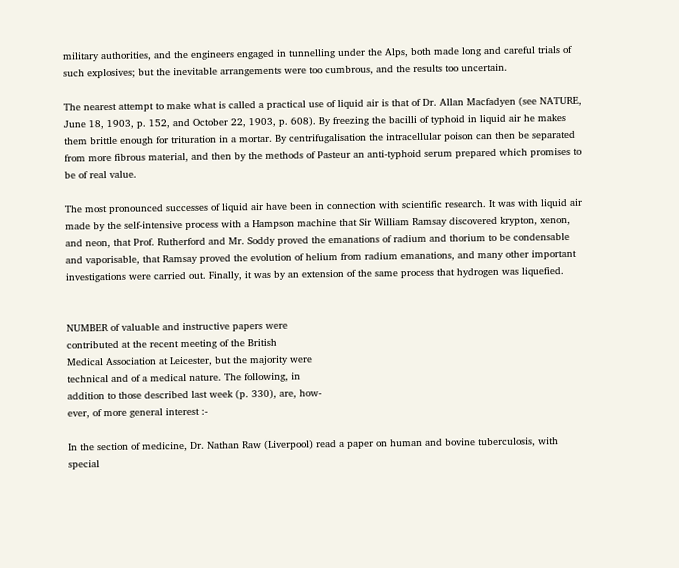military authorities, and the engineers engaged in tunnelling under the Alps, both made long and careful trials of such explosives; but the inevitable arrangements were too cumbrous, and the results too uncertain.

The nearest attempt to make what is called a practical use of liquid air is that of Dr. Allan Macfadyen (see NATURE, June 18, 1903, p. 152, and October 22, 1903, p. 608). By freezing the bacilli of typhoid in liquid air he makes them brittle enough for trituration in a mortar. By centrifugalisation the intracellular poison can then be separated from more fibrous material, and then by the methods of Pasteur an anti-typhoid serum prepared which promises to be of real value.

The most pronounced successes of liquid air have been in connection with scientific research. It was with liquid air made by the self-intensive process with a Hampson machine that Sir William Ramsay discovered krypton, xenon, and neon, that Prof. Rutherford and Mr. Soddy proved the emanations of radium and thorium to be condensable and vaporisable, that Ramsay proved the evolution of helium from radium emanations, and many other important investigations were carried out. Finally, it was by an extension of the same process that hydrogen was liquefied.


NUMBER of valuable and instructive papers were
contributed at the recent meeting of the British
Medical Association at Leicester, but the majority were
technical and of a medical nature. The following, in
addition to those described last week (p. 330), are, how-
ever, of more general interest :-

In the section of medicine, Dr. Nathan Raw (Liverpool) read a paper on human and bovine tuberculosis, with special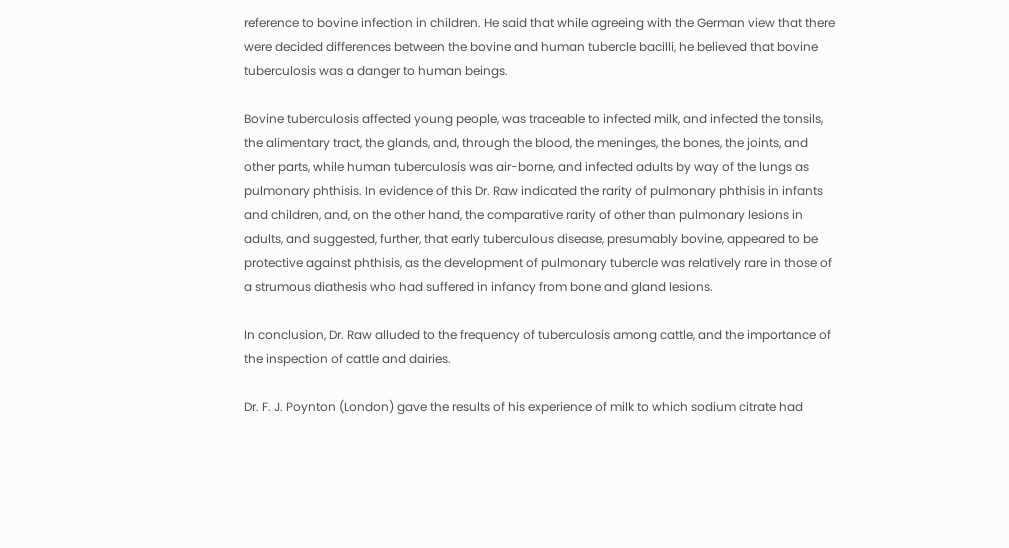reference to bovine infection in children. He said that while agreeing with the German view that there were decided differences between the bovine and human tubercle bacilli, he believed that bovine tuberculosis was a danger to human beings.

Bovine tuberculosis affected young people, was traceable to infected milk, and infected the tonsils, the alimentary tract, the glands, and, through the blood, the meninges, the bones, the joints, and other parts, while human tuberculosis was air-borne, and infected adults by way of the lungs as pulmonary phthisis. In evidence of this Dr. Raw indicated the rarity of pulmonary phthisis in infants and children, and, on the other hand, the comparative rarity of other than pulmonary lesions in adults, and suggested, further, that early tuberculous disease, presumably bovine, appeared to be protective against phthisis, as the development of pulmonary tubercle was relatively rare in those of a strumous diathesis who had suffered in infancy from bone and gland lesions.

In conclusion, Dr. Raw alluded to the frequency of tuberculosis among cattle, and the importance of the inspection of cattle and dairies.

Dr. F. J. Poynton (London) gave the results of his experience of milk to which sodium citrate had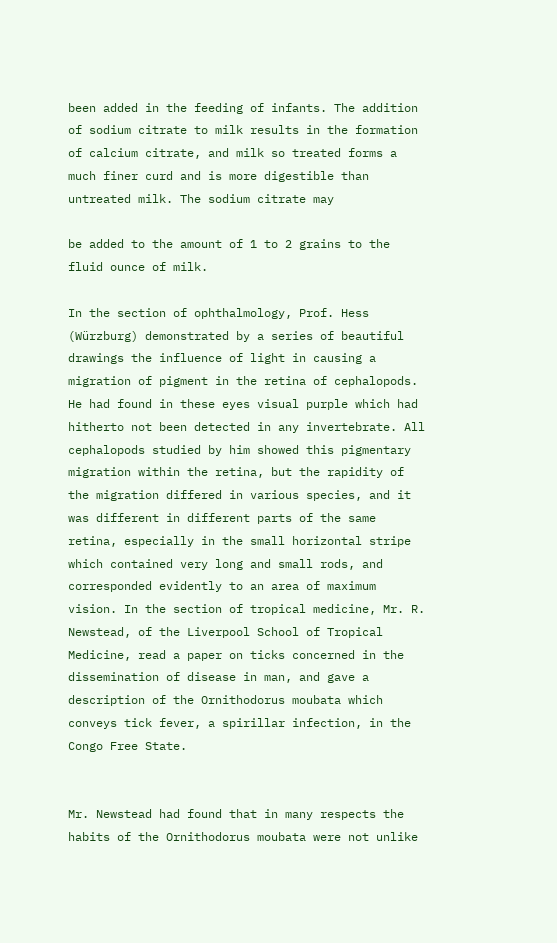been added in the feeding of infants. The addition of sodium citrate to milk results in the formation of calcium citrate, and milk so treated forms a much finer curd and is more digestible than untreated milk. The sodium citrate may

be added to the amount of 1 to 2 grains to the fluid ounce of milk.

In the section of ophthalmology, Prof. Hess (Würzburg) demonstrated by a series of beautiful drawings the influence of light in causing a migration of pigment in the retina of cephalopods. He had found in these eyes visual purple which had hitherto not been detected in any invertebrate. All cephalopods studied by him showed this pigmentary migration within the retina, but the rapidity of the migration differed in various species, and it was different in different parts of the same retina, especially in the small horizontal stripe which contained very long and small rods, and corresponded evidently to an area of maximum vision. In the section of tropical medicine, Mr. R. Newstead, of the Liverpool School of Tropical Medicine, read a paper on ticks concerned in the dissemination of disease in man, and gave a description of the Ornithodorus moubata which conveys tick fever, a spirillar infection, in the Congo Free State.


Mr. Newstead had found that in many respects the habits of the Ornithodorus moubata were not unlike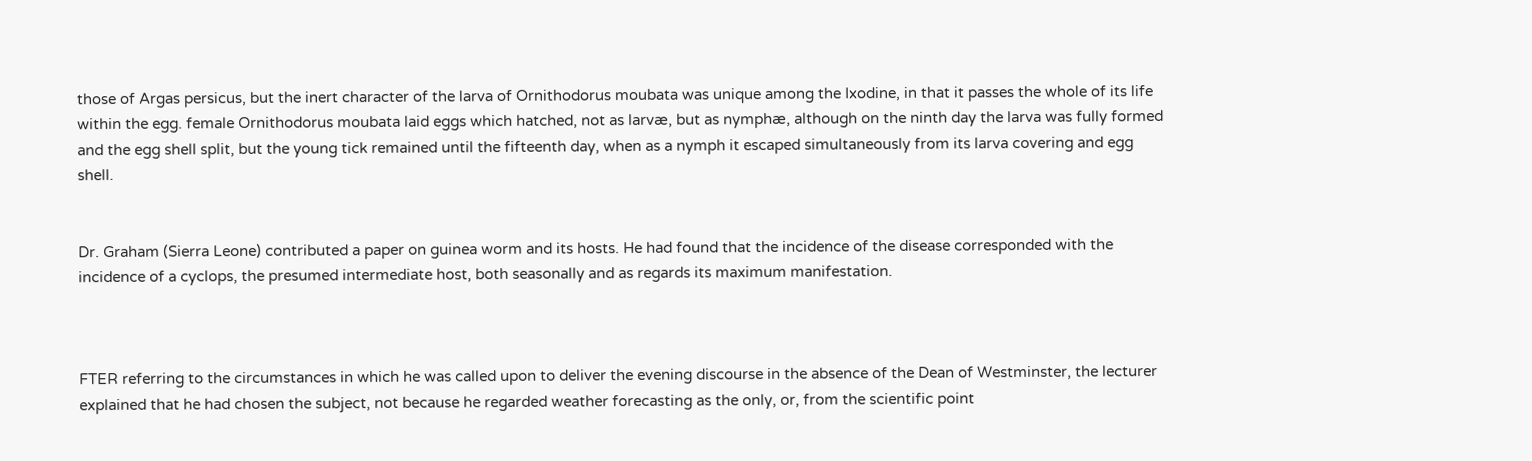those of Argas persicus, but the inert character of the larva of Ornithodorus moubata was unique among the Ixodine, in that it passes the whole of its life within the egg. female Ornithodorus moubata laid eggs which hatched, not as larvæ, but as nymphæ, although on the ninth day the larva was fully formed and the egg shell split, but the young tick remained until the fifteenth day, when as a nymph it escaped simultaneously from its larva covering and egg shell.


Dr. Graham (Sierra Leone) contributed a paper on guinea worm and its hosts. He had found that the incidence of the disease corresponded with the incidence of a cyclops, the presumed intermediate host, both seasonally and as regards its maximum manifestation.



FTER referring to the circumstances in which he was called upon to deliver the evening discourse in the absence of the Dean of Westminster, the lecturer explained that he had chosen the subject, not because he regarded weather forecasting as the only, or, from the scientific point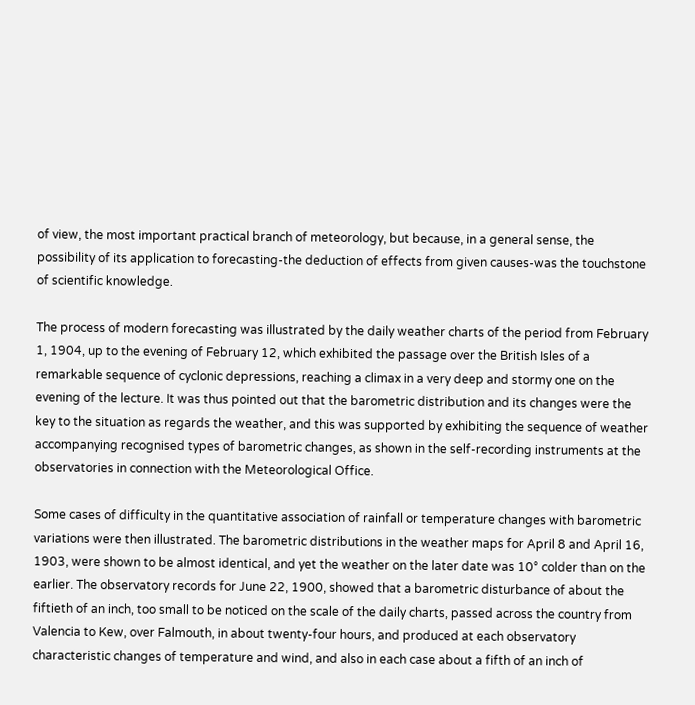of view, the most important practical branch of meteorology, but because, in a general sense, the possibility of its application to forecasting-the deduction of effects from given causes-was the touchstone of scientific knowledge.

The process of modern forecasting was illustrated by the daily weather charts of the period from February 1, 1904, up to the evening of February 12, which exhibited the passage over the British Isles of a remarkable sequence of cyclonic depressions, reaching a climax in a very deep and stormy one on the evening of the lecture. It was thus pointed out that the barometric distribution and its changes were the key to the situation as regards the weather, and this was supported by exhibiting the sequence of weather accompanying recognised types of barometric changes, as shown in the self-recording instruments at the observatories in connection with the Meteorological Office.

Some cases of difficulty in the quantitative association of rainfall or temperature changes with barometric variations were then illustrated. The barometric distributions in the weather maps for April 8 and April 16, 1903, were shown to be almost identical, and yet the weather on the later date was 10° colder than on the earlier. The observatory records for June 22, 1900, showed that a barometric disturbance of about the fiftieth of an inch, too small to be noticed on the scale of the daily charts, passed across the country from Valencia to Kew, over Falmouth, in about twenty-four hours, and produced at each observatory characteristic changes of temperature and wind, and also in each case about a fifth of an inch of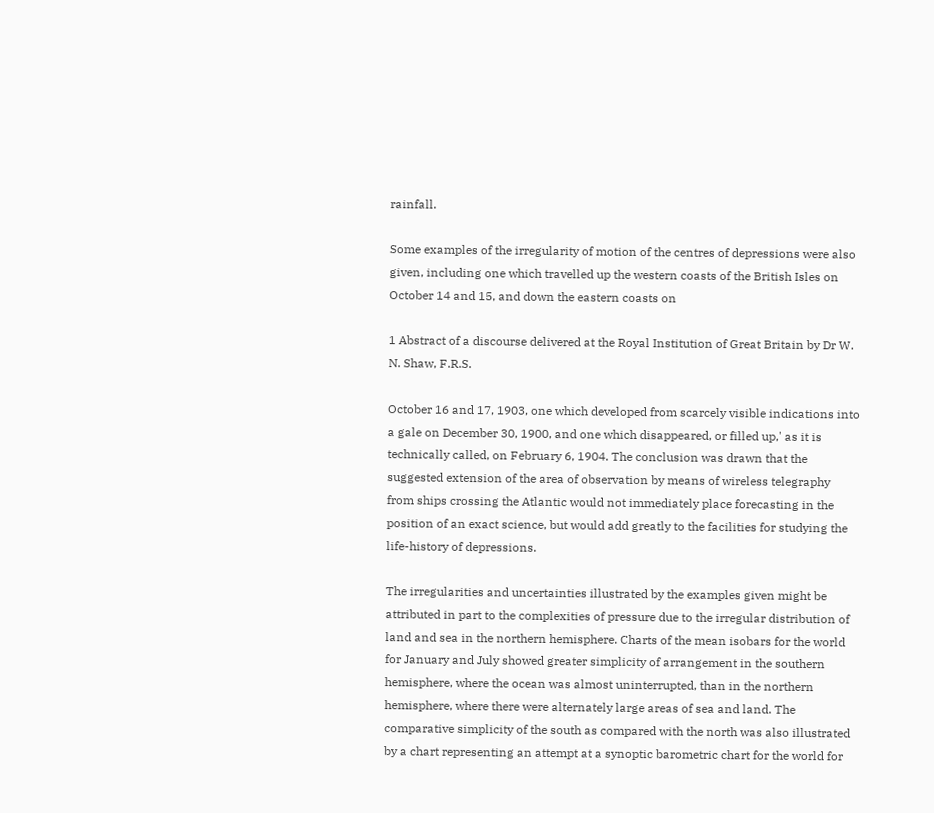rainfall.

Some examples of the irregularity of motion of the centres of depressions were also given, including one which travelled up the western coasts of the British Isles on October 14 and 15, and down the eastern coasts on

1 Abstract of a discourse delivered at the Royal Institution of Great Britain by Dr W. N. Shaw, F.R.S.

October 16 and 17, 1903, one which developed from scarcely visible indications into a gale on December 30, 1900, and one which disappeared, or filled up,' as it is technically called, on February 6, 1904. The conclusion was drawn that the suggested extension of the area of observation by means of wireless telegraphy from ships crossing the Atlantic would not immediately place forecasting in the position of an exact science, but would add greatly to the facilities for studying the life-history of depressions.

The irregularities and uncertainties illustrated by the examples given might be attributed in part to the complexities of pressure due to the irregular distribution of land and sea in the northern hemisphere. Charts of the mean isobars for the world for January and July showed greater simplicity of arrangement in the southern hemisphere, where the ocean was almost uninterrupted, than in the northern hemisphere, where there were alternately large areas of sea and land. The comparative simplicity of the south as compared with the north was also illustrated by a chart representing an attempt at a synoptic barometric chart for the world for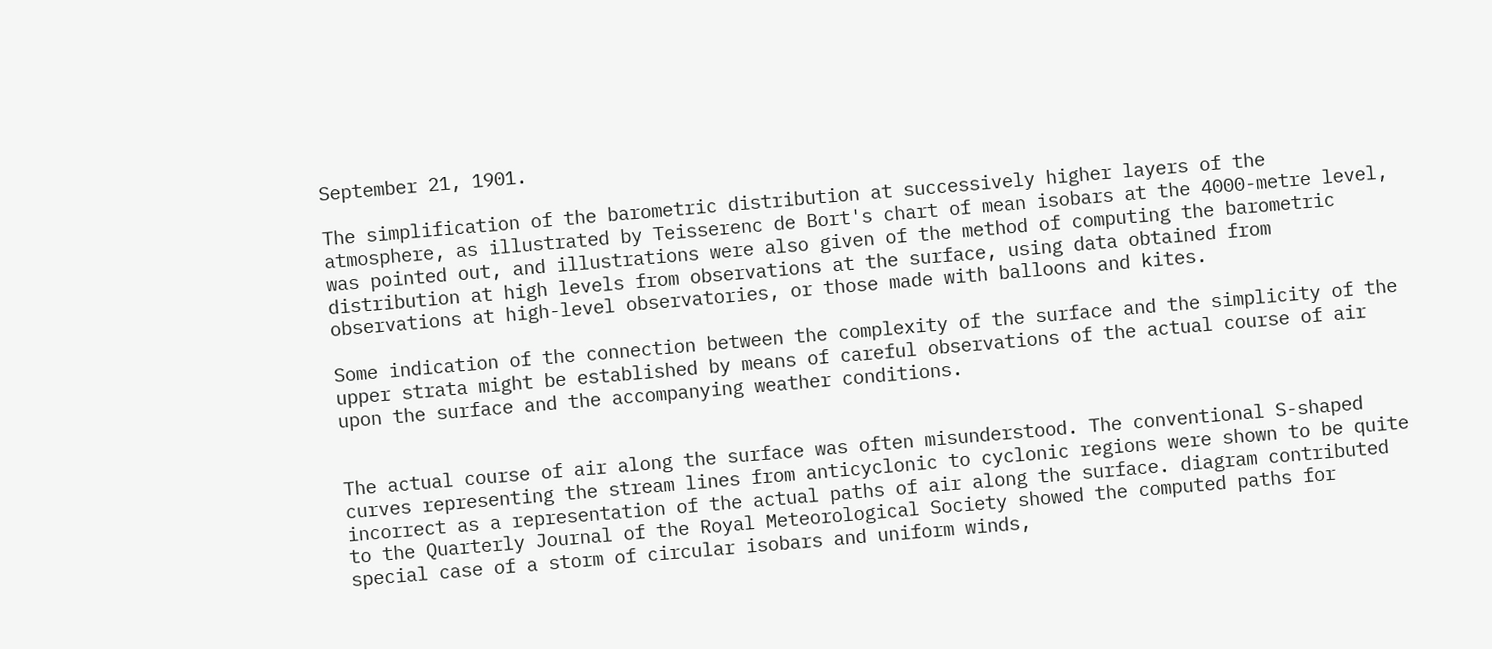September 21, 1901.

The simplification of the barometric distribution at successively higher layers of the atmosphere, as illustrated by Teisserenc de Bort's chart of mean isobars at the 4000-metre level, was pointed out, and illustrations were also given of the method of computing the barometric distribution at high levels from observations at the surface, using data obtained from observations at high-level observatories, or those made with balloons and kites.

Some indication of the connection between the complexity of the surface and the simplicity of the upper strata might be established by means of careful observations of the actual course of air upon the surface and the accompanying weather conditions.


The actual course of air along the surface was often misunderstood. The conventional S-shaped curves representing the stream lines from anticyclonic to cyclonic regions were shown to be quite incorrect as a representation of the actual paths of air along the surface. diagram contributed to the Quarterly Journal of the Royal Meteorological Society showed the computed paths for special case of a storm of circular isobars and uniform winds,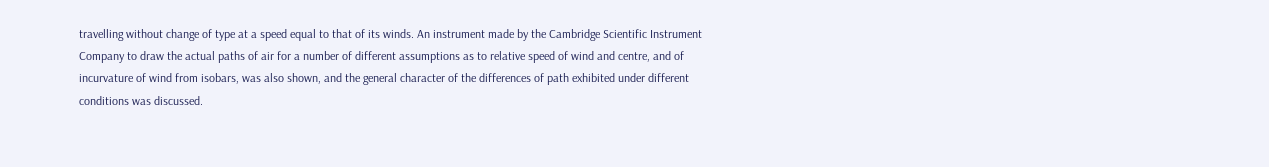travelling without change of type at a speed equal to that of its winds. An instrument made by the Cambridge Scientific Instrument Company to draw the actual paths of air for a number of different assumptions as to relative speed of wind and centre, and of incurvature of wind from isobars, was also shown, and the general character of the differences of path exhibited under different conditions was discussed.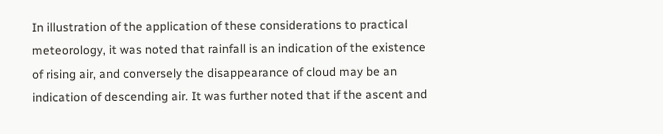In illustration of the application of these considerations to practical meteorology, it was noted that rainfall is an indication of the existence of rising air, and conversely the disappearance of cloud may be an indication of descending air. It was further noted that if the ascent and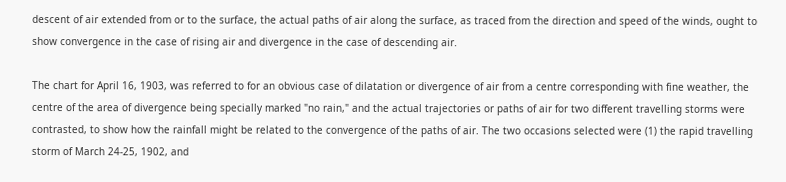descent of air extended from or to the surface, the actual paths of air along the surface, as traced from the direction and speed of the winds, ought to show convergence in the case of rising air and divergence in the case of descending air.

The chart for April 16, 1903, was referred to for an obvious case of dilatation or divergence of air from a centre corresponding with fine weather, the centre of the area of divergence being specially marked "no rain," and the actual trajectories or paths of air for two different travelling storms were contrasted, to show how the rainfall might be related to the convergence of the paths of air. The two occasions selected were (1) the rapid travelling storm of March 24-25, 1902, and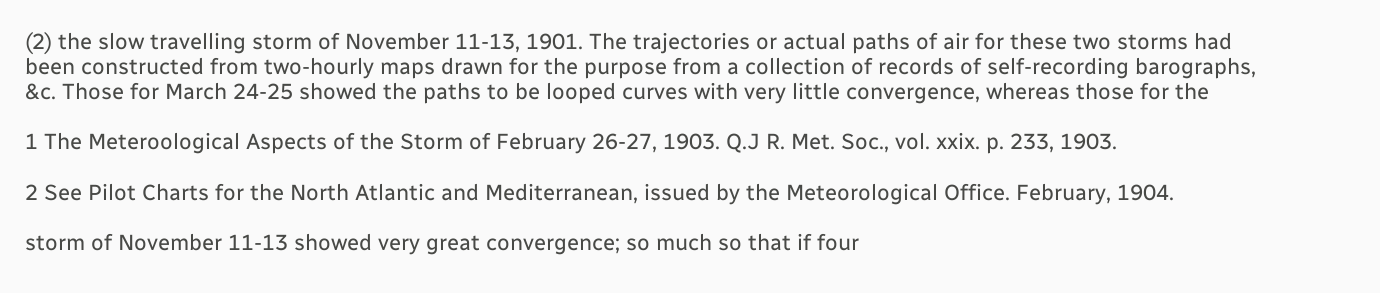(2) the slow travelling storm of November 11-13, 1901. The trajectories or actual paths of air for these two storms had been constructed from two-hourly maps drawn for the purpose from a collection of records of self-recording barographs, &c. Those for March 24-25 showed the paths to be looped curves with very little convergence, whereas those for the

1 The Meteroological Aspects of the Storm of February 26-27, 1903. Q.J R. Met. Soc., vol. xxix. p. 233, 1903.

2 See Pilot Charts for the North Atlantic and Mediterranean, issued by the Meteorological Office. February, 1904.

storm of November 11-13 showed very great convergence; so much so that if four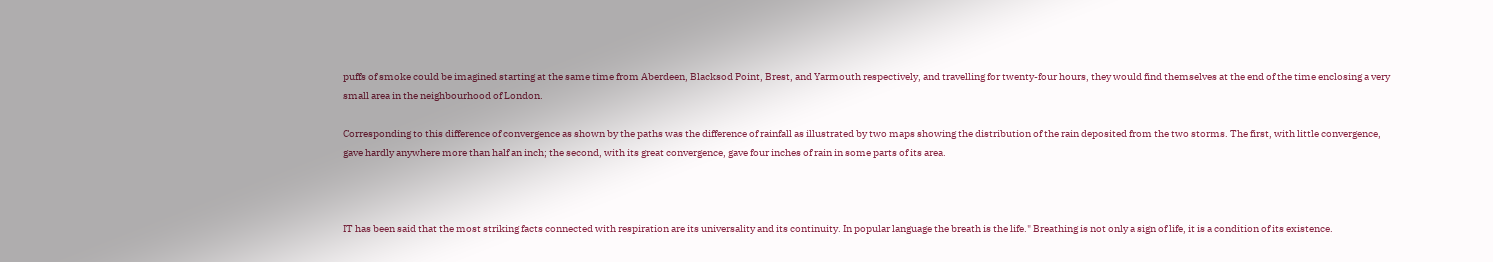puffs of smoke could be imagined starting at the same time from Aberdeen, Blacksod Point, Brest, and Yarmouth respectively, and travelling for twenty-four hours, they would find themselves at the end of the time enclosing a very small area in the neighbourhood of London.

Corresponding to this difference of convergence as shown by the paths was the difference of rainfall as illustrated by two maps showing the distribution of the rain deposited from the two storms. The first, with little convergence, gave hardly anywhere more than half an inch; the second, with its great convergence, gave four inches of rain in some parts of its area.



IT has been said that the most striking facts connected with respiration are its universality and its continuity. In popular language the breath is the life." Breathing is not only a sign of life, it is a condition of its existence.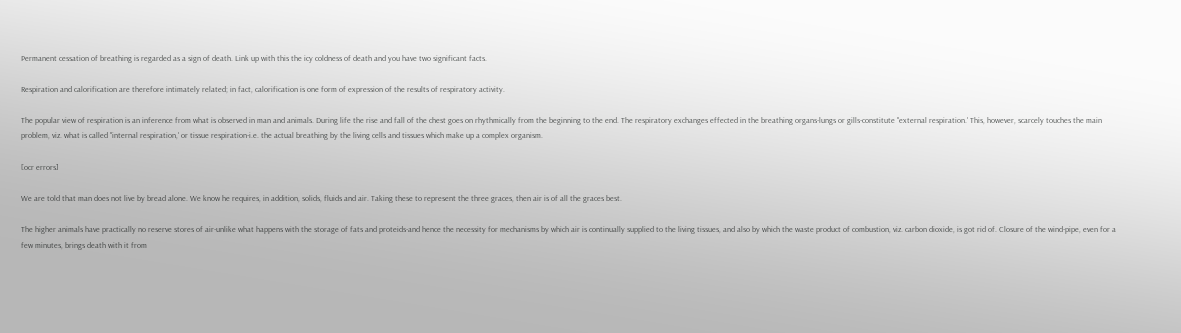Permanent cessation of breathing is regarded as a sign of death. Link up with this the icy coldness of death and you have two significant facts.

Respiration and calorification are therefore intimately related; in fact, calorification is one form of expression of the results of respiratory activity.

The popular view of respiration is an inference from what is observed in man and animals. During life the rise and fall of the chest goes on rhythmically from the beginning to the end. The respiratory exchanges effected in the breathing organs-lungs or gills-constitute "external respiration.' This, however, scarcely touches the main problem, viz. what is called "internal respiration,' or tissue respiration-i.e. the actual breathing by the living cells and tissues which make up a complex organism.

[ocr errors]

We are told that man does not live by bread alone. We know he requires, in addition, solids, fluids and air. Taking these to represent the three graces, then air is of all the graces best.

The higher animals have practically no reserve stores of air-unlike what happens with the storage of fats and proteids-and hence the necessity for mechanisms by which air is continually supplied to the living tissues, and also by which the waste product of combustion, viz. carbon dioxide, is got rid of. Closure of the wind-pipe, even for a few minutes, brings death with it from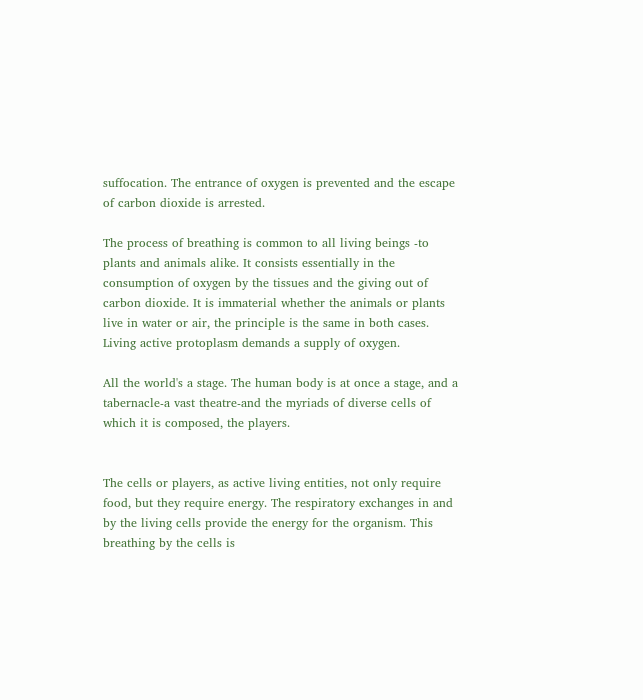suffocation. The entrance of oxygen is prevented and the escape of carbon dioxide is arrested.

The process of breathing is common to all living beings -to plants and animals alike. It consists essentially in the consumption of oxygen by the tissues and the giving out of carbon dioxide. It is immaterial whether the animals or plants live in water or air, the principle is the same in both cases. Living active protoplasm demands a supply of oxygen.

All the world's a stage. The human body is at once a stage, and a tabernacle-a vast theatre-and the myriads of diverse cells of which it is composed, the players.


The cells or players, as active living entities, not only require food, but they require energy. The respiratory exchanges in and by the living cells provide the energy for the organism. This breathing by the cells is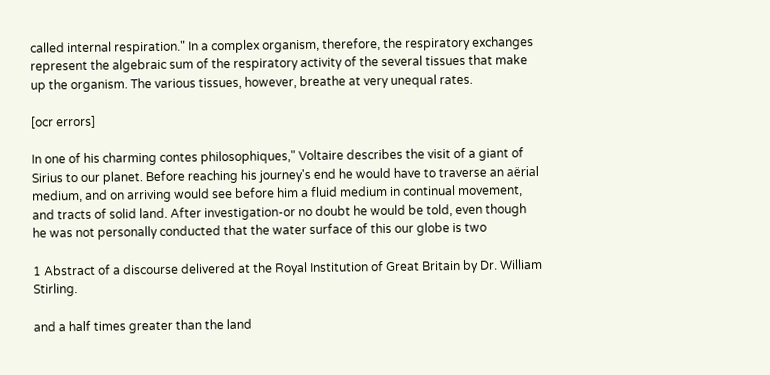called internal respiration." In a complex organism, therefore, the respiratory exchanges represent the algebraic sum of the respiratory activity of the several tissues that make up the organism. The various tissues, however, breathe at very unequal rates.

[ocr errors]

In one of his charming contes philosophiques," Voltaire describes the visit of a giant of Sirius to our planet. Before reaching his journey's end he would have to traverse an aërial medium, and on arriving would see before him a fluid medium in continual movement, and tracts of solid land. After investigation-or no doubt he would be told, even though he was not personally conducted that the water surface of this our globe is two

1 Abstract of a discourse delivered at the Royal Institution of Great Britain by Dr. William Stirling.

and a half times greater than the land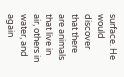surface. He would discover that there are animals that live in air, others in water, and again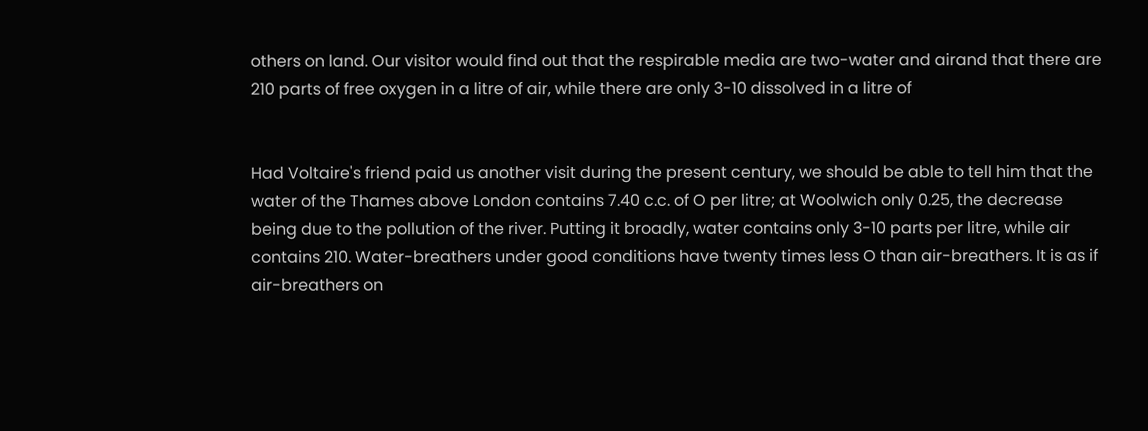others on land. Our visitor would find out that the respirable media are two-water and airand that there are 210 parts of free oxygen in a litre of air, while there are only 3-10 dissolved in a litre of


Had Voltaire's friend paid us another visit during the present century, we should be able to tell him that the water of the Thames above London contains 7.40 c.c. of O per litre; at Woolwich only 0.25, the decrease being due to the pollution of the river. Putting it broadly, water contains only 3-10 parts per litre, while air contains 210. Water-breathers under good conditions have twenty times less O than air-breathers. It is as if air-breathers on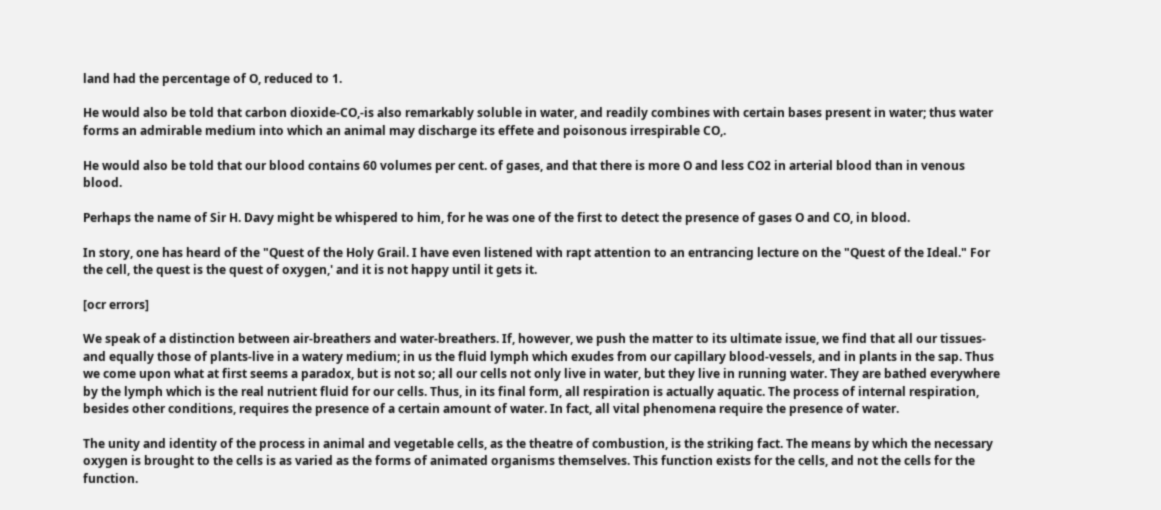land had the percentage of O, reduced to 1.

He would also be told that carbon dioxide-CO,-is also remarkably soluble in water, and readily combines with certain bases present in water; thus water forms an admirable medium into which an animal may discharge its effete and poisonous irrespirable CO,.

He would also be told that our blood contains 60 volumes per cent. of gases, and that there is more O and less CO2 in arterial blood than in venous blood.

Perhaps the name of Sir H. Davy might be whispered to him, for he was one of the first to detect the presence of gases O and CO, in blood.

In story, one has heard of the "Quest of the Holy Grail. I have even listened with rapt attention to an entrancing lecture on the "Quest of the Ideal." For the cell, the quest is the quest of oxygen,' and it is not happy until it gets it.

[ocr errors]

We speak of a distinction between air-breathers and water-breathers. If, however, we push the matter to its ultimate issue, we find that all our tissues-and equally those of plants-live in a watery medium; in us the fluid lymph which exudes from our capillary blood-vessels, and in plants in the sap. Thus we come upon what at first seems a paradox, but is not so; all our cells not only live in water, but they live in running water. They are bathed everywhere by the lymph which is the real nutrient fluid for our cells. Thus, in its final form, all respiration is actually aquatic. The process of internal respiration, besides other conditions, requires the presence of a certain amount of water. In fact, all vital phenomena require the presence of water.

The unity and identity of the process in animal and vegetable cells, as the theatre of combustion, is the striking fact. The means by which the necessary oxygen is brought to the cells is as varied as the forms of animated organisms themselves. This function exists for the cells, and not the cells for the function.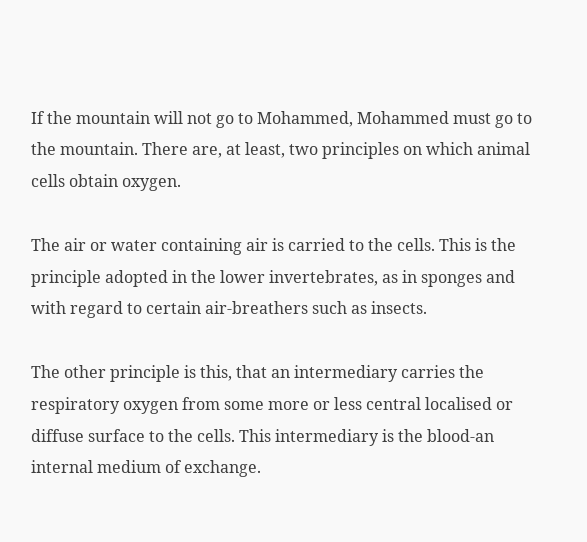If the mountain will not go to Mohammed, Mohammed must go to the mountain. There are, at least, two principles on which animal cells obtain oxygen.

The air or water containing air is carried to the cells. This is the principle adopted in the lower invertebrates, as in sponges and with regard to certain air-breathers such as insects.

The other principle is this, that an intermediary carries the respiratory oxygen from some more or less central localised or diffuse surface to the cells. This intermediary is the blood-an internal medium of exchange.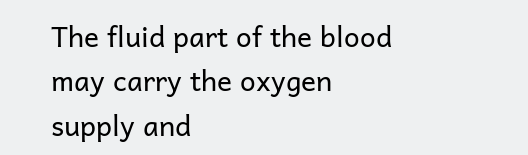The fluid part of the blood may carry the oxygen supply and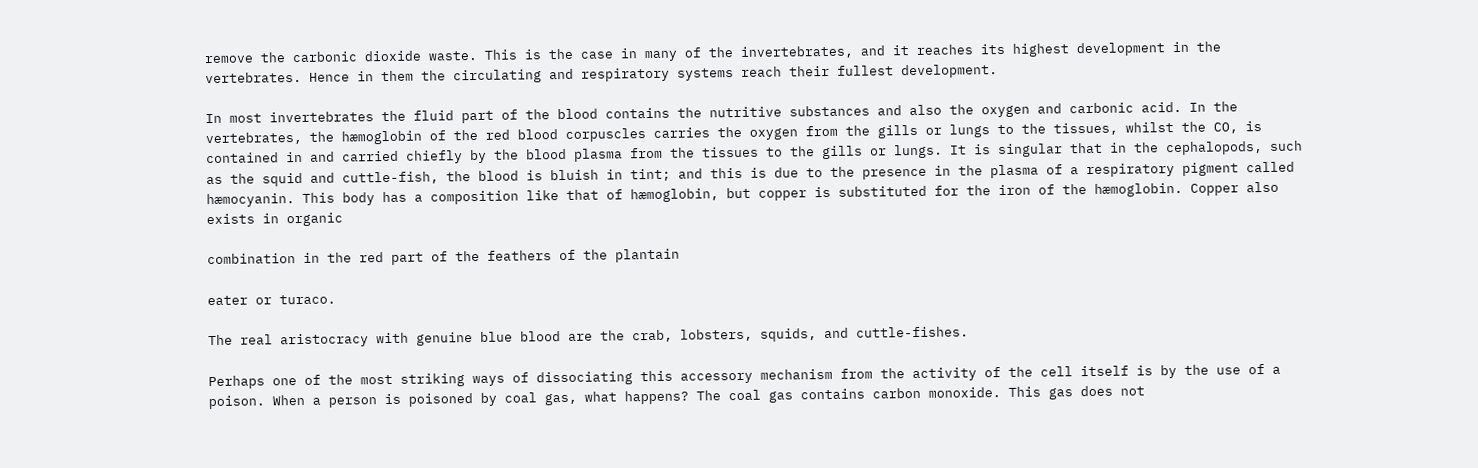remove the carbonic dioxide waste. This is the case in many of the invertebrates, and it reaches its highest development in the vertebrates. Hence in them the circulating and respiratory systems reach their fullest development.

In most invertebrates the fluid part of the blood contains the nutritive substances and also the oxygen and carbonic acid. In the vertebrates, the hæmoglobin of the red blood corpuscles carries the oxygen from the gills or lungs to the tissues, whilst the CO, is contained in and carried chiefly by the blood plasma from the tissues to the gills or lungs. It is singular that in the cephalopods, such as the squid and cuttle-fish, the blood is bluish in tint; and this is due to the presence in the plasma of a respiratory pigment called hæmocyanin. This body has a composition like that of hæmoglobin, but copper is substituted for the iron of the hæmoglobin. Copper also exists in organic

combination in the red part of the feathers of the plantain

eater or turaco.

The real aristocracy with genuine blue blood are the crab, lobsters, squids, and cuttle-fishes.

Perhaps one of the most striking ways of dissociating this accessory mechanism from the activity of the cell itself is by the use of a poison. When a person is poisoned by coal gas, what happens? The coal gas contains carbon monoxide. This gas does not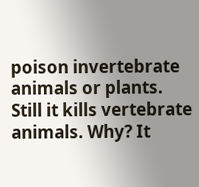poison invertebrate animals or plants. Still it kills vertebrate animals. Why? It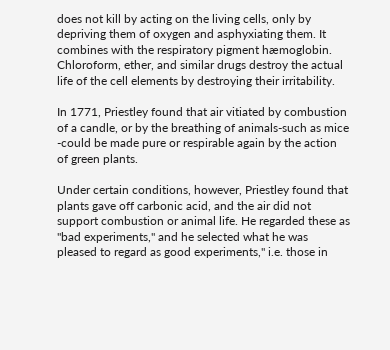does not kill by acting on the living cells, only by depriving them of oxygen and asphyxiating them. It combines with the respiratory pigment hæmoglobin. Chloroform, ether, and similar drugs destroy the actual life of the cell elements by destroying their irritability.

In 1771, Priestley found that air vitiated by combustion of a candle, or by the breathing of animals-such as mice -could be made pure or respirable again by the action of green plants.

Under certain conditions, however, Priestley found that plants gave off carbonic acid, and the air did not support combustion or animal life. He regarded these as "bad experiments," and he selected what he was pleased to regard as good experiments," i.e. those in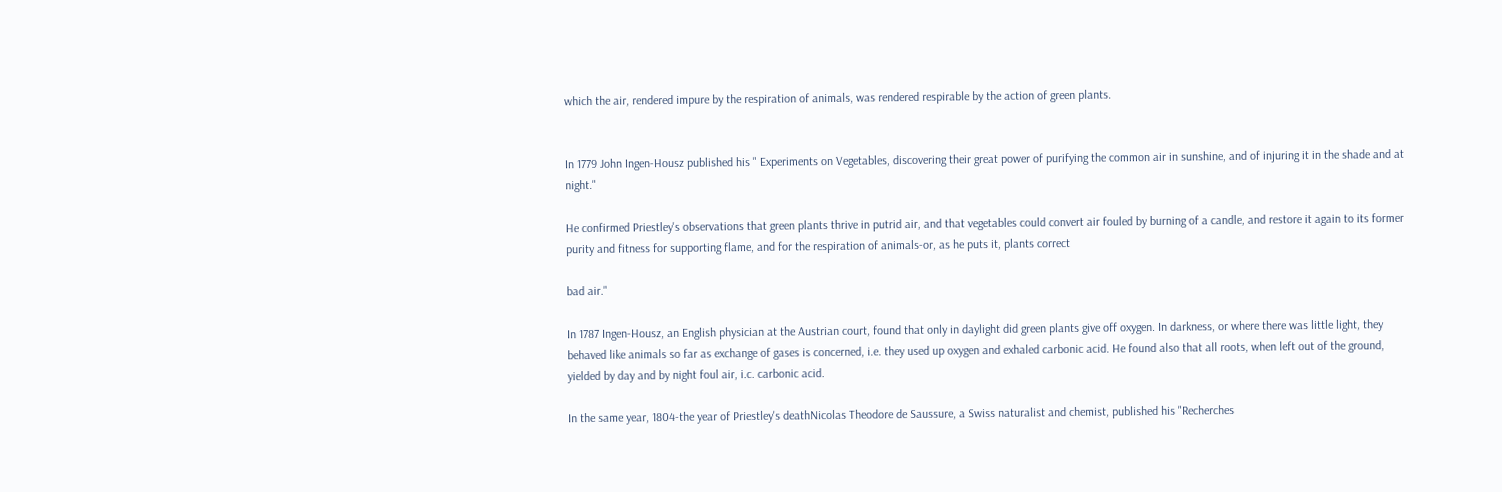which the air, rendered impure by the respiration of animals, was rendered respirable by the action of green plants.


In 1779 John Ingen-Housz published his " Experiments on Vegetables, discovering their great power of purifying the common air in sunshine, and of injuring it in the shade and at night."

He confirmed Priestley's observations that green plants thrive in putrid air, and that vegetables could convert air fouled by burning of a candle, and restore it again to its former purity and fitness for supporting flame, and for the respiration of animals-or, as he puts it, plants correct

bad air."

In 1787 Ingen-Housz, an English physician at the Austrian court, found that only in daylight did green plants give off oxygen. In darkness, or where there was little light, they behaved like animals so far as exchange of gases is concerned, i.e. they used up oxygen and exhaled carbonic acid. He found also that all roots, when left out of the ground, yielded by day and by night foul air, i.c. carbonic acid.

In the same year, 1804-the year of Priestley's deathNicolas Theodore de Saussure, a Swiss naturalist and chemist, published his "Recherches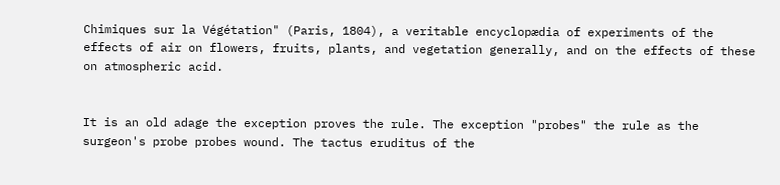Chimiques sur la Végétation" (Paris, 1804), a veritable encyclopædia of experiments of the effects of air on flowers, fruits, plants, and vegetation generally, and on the effects of these on atmospheric acid.


It is an old adage the exception proves the rule. The exception "probes" the rule as the surgeon's probe probes wound. The tactus eruditus of the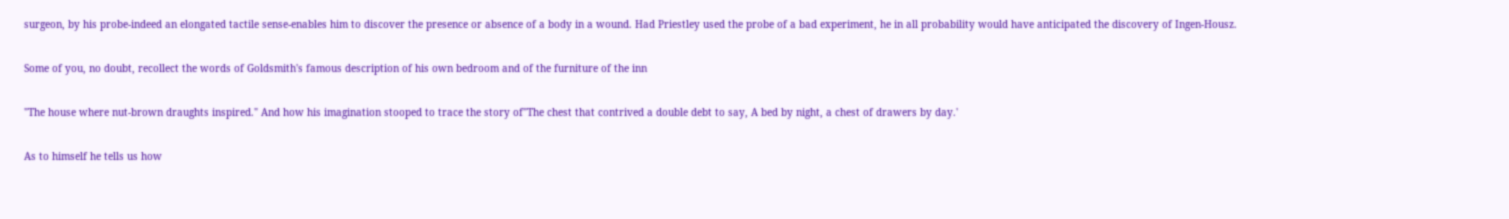surgeon, by his probe-indeed an elongated tactile sense-enables him to discover the presence or absence of a body in a wound. Had Priestley used the probe of a bad experiment, he in all probability would have anticipated the discovery of Ingen-Housz.

Some of you, no doubt, recollect the words of Goldsmith's famous description of his own bedroom and of the furniture of the inn

"The house where nut-brown draughts inspired." And how his imagination stooped to trace the story of"The chest that contrived a double debt to say, A bed by night, a chest of drawers by day.'

As to himself he tells us how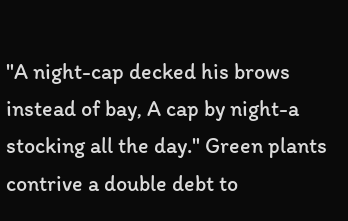"A night-cap decked his brows instead of bay, A cap by night-a stocking all the day." Green plants contrive a double debt to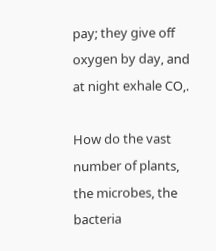pay; they give off oxygen by day, and at night exhale CO,.

How do the vast number of plants, the microbes, the bacteria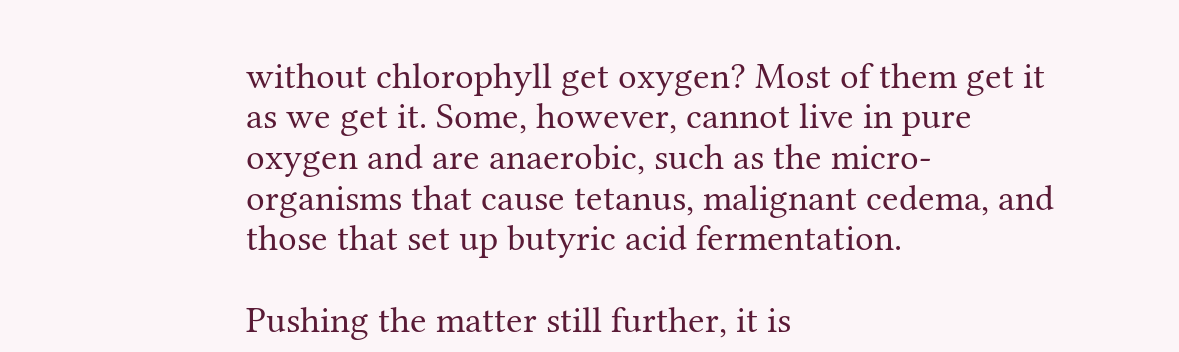without chlorophyll get oxygen? Most of them get it as we get it. Some, however, cannot live in pure oxygen and are anaerobic, such as the micro-organisms that cause tetanus, malignant cedema, and those that set up butyric acid fermentation.

Pushing the matter still further, it is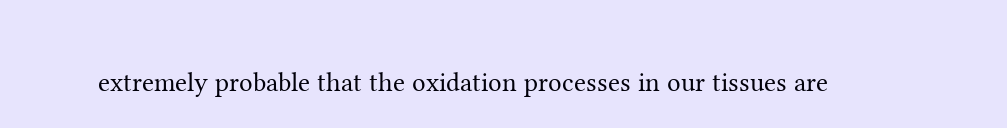extremely probable that the oxidation processes in our tissues are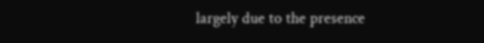largely due to the presence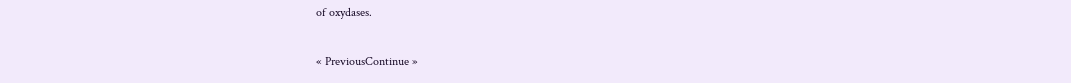of oxydases.

« PreviousContinue »